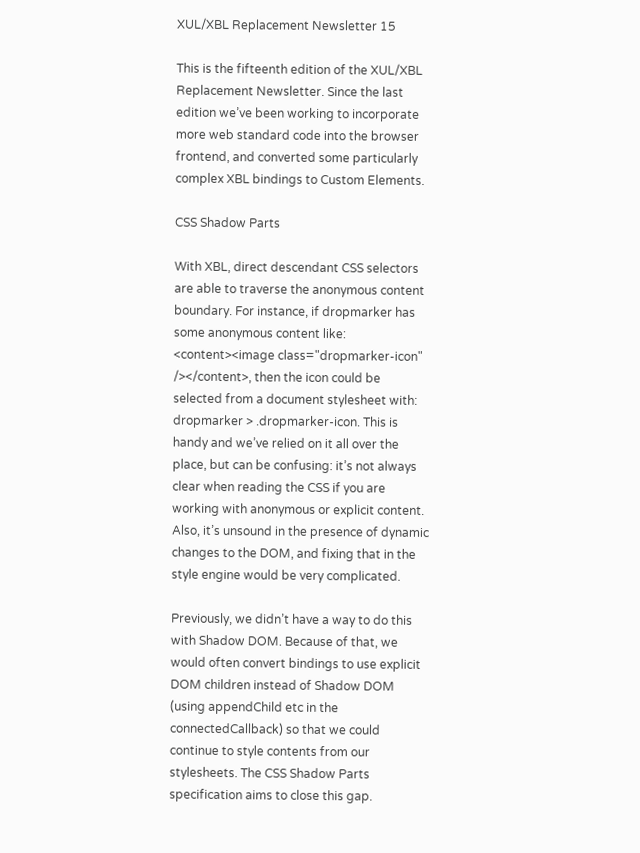XUL/XBL Replacement Newsletter 15

This is the fifteenth edition of the XUL/XBL Replacement Newsletter. Since the last edition we’ve been working to incorporate more web standard code into the browser frontend, and converted some particularly complex XBL bindings to Custom Elements.

CSS Shadow Parts

With XBL, direct descendant CSS selectors are able to traverse the anonymous content boundary. For instance, if dropmarker has some anonymous content like: <content><image class="dropmarker-icon" /></content>, then the icon could be selected from a document stylesheet with: dropmarker > .dropmarker-icon. This is handy and we’ve relied on it all over the place, but can be confusing: it’s not always clear when reading the CSS if you are working with anonymous or explicit content. Also, it’s unsound in the presence of dynamic changes to the DOM, and fixing that in the style engine would be very complicated.

Previously, we didn’t have a way to do this with Shadow DOM. Because of that, we would often convert bindings to use explicit DOM children instead of Shadow DOM (using appendChild etc in the connectedCallback) so that we could continue to style contents from our stylesheets. The CSS Shadow Parts specification aims to close this gap.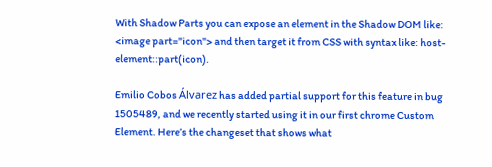With Shadow Parts you can expose an element in the Shadow DOM like: <image part="icon"> and then target it from CSS with syntax like: host-element::part(icon).

Emilio Cobos Álvarez has added partial support for this feature in bug 1505489, and we recently started using it in our first chrome Custom Element. Here’s the changeset that shows what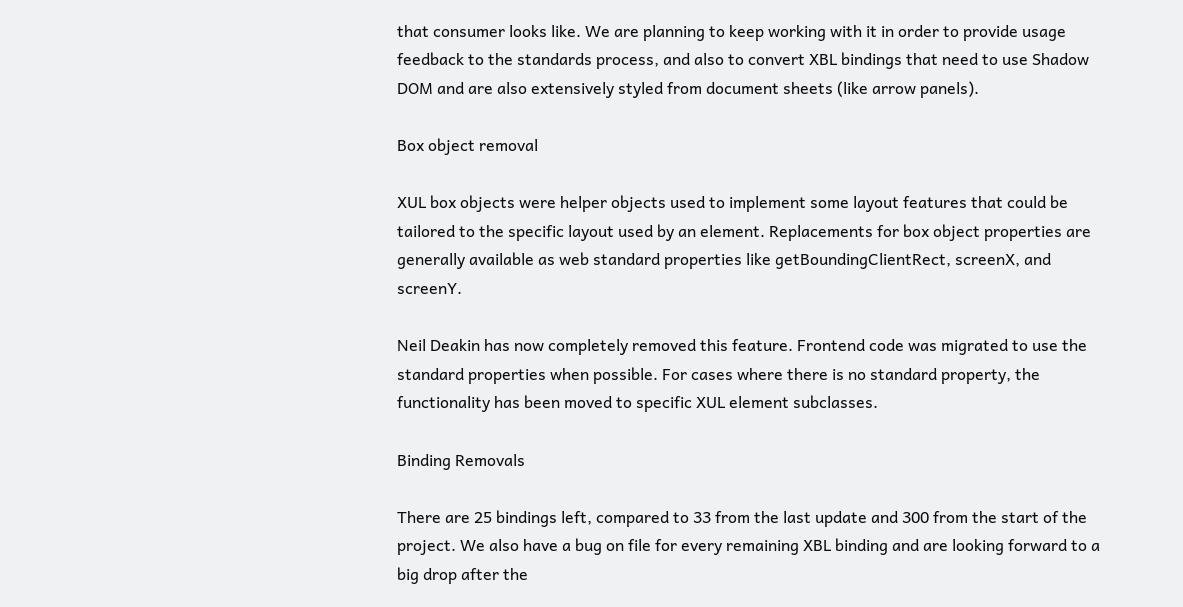that consumer looks like. We are planning to keep working with it in order to provide usage feedback to the standards process, and also to convert XBL bindings that need to use Shadow DOM and are also extensively styled from document sheets (like arrow panels).

Box object removal

XUL box objects were helper objects used to implement some layout features that could be tailored to the specific layout used by an element. Replacements for box object properties are generally available as web standard properties like getBoundingClientRect, screenX, and screenY.

Neil Deakin has now completely removed this feature. Frontend code was migrated to use the standard properties when possible. For cases where there is no standard property, the functionality has been moved to specific XUL element subclasses.

Binding Removals

There are 25 bindings left, compared to 33 from the last update and 300 from the start of the project. We also have a bug on file for every remaining XBL binding and are looking forward to a big drop after the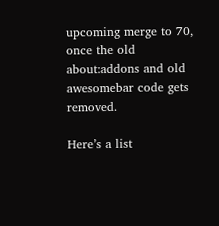upcoming merge to 70, once the old about:addons and old awesomebar code gets removed.

Here’s a list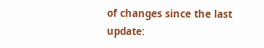of changes since the last update: